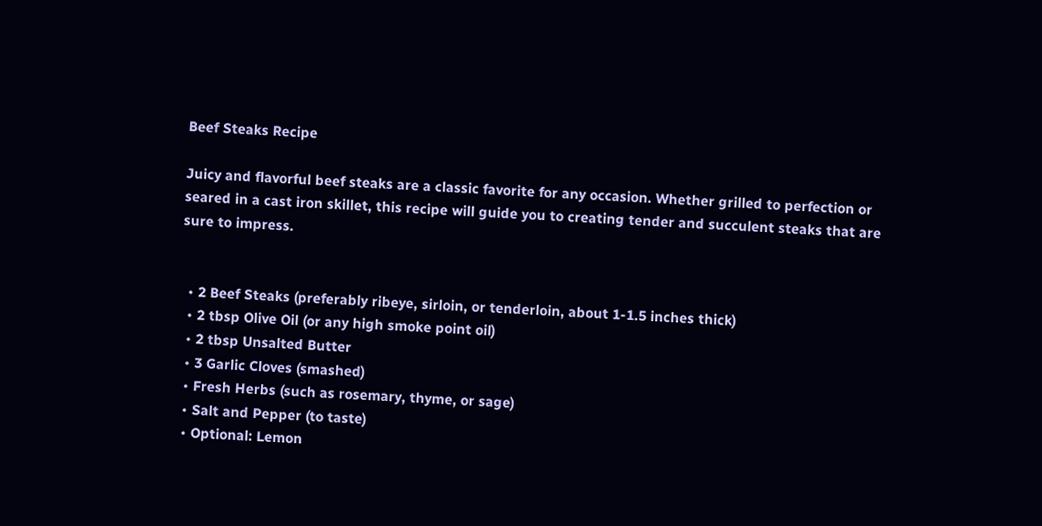Beef Steaks Recipe

Juicy and flavorful beef steaks are a classic favorite for any occasion. Whether grilled to perfection or seared in a cast iron skillet, this recipe will guide you to creating tender and succulent steaks that are sure to impress.


  • 2 Beef Steaks (preferably ribeye, sirloin, or tenderloin, about 1-1.5 inches thick)
  • 2 tbsp Olive Oil (or any high smoke point oil)
  • 2 tbsp Unsalted Butter
  • 3 Garlic Cloves (smashed)
  • Fresh Herbs (such as rosemary, thyme, or sage)
  • Salt and Pepper (to taste)
  • Optional: Lemon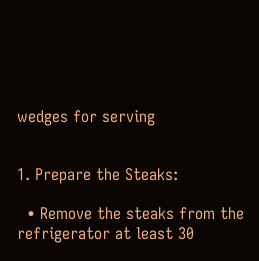wedges for serving


1. Prepare the Steaks:

  • Remove the steaks from the refrigerator at least 30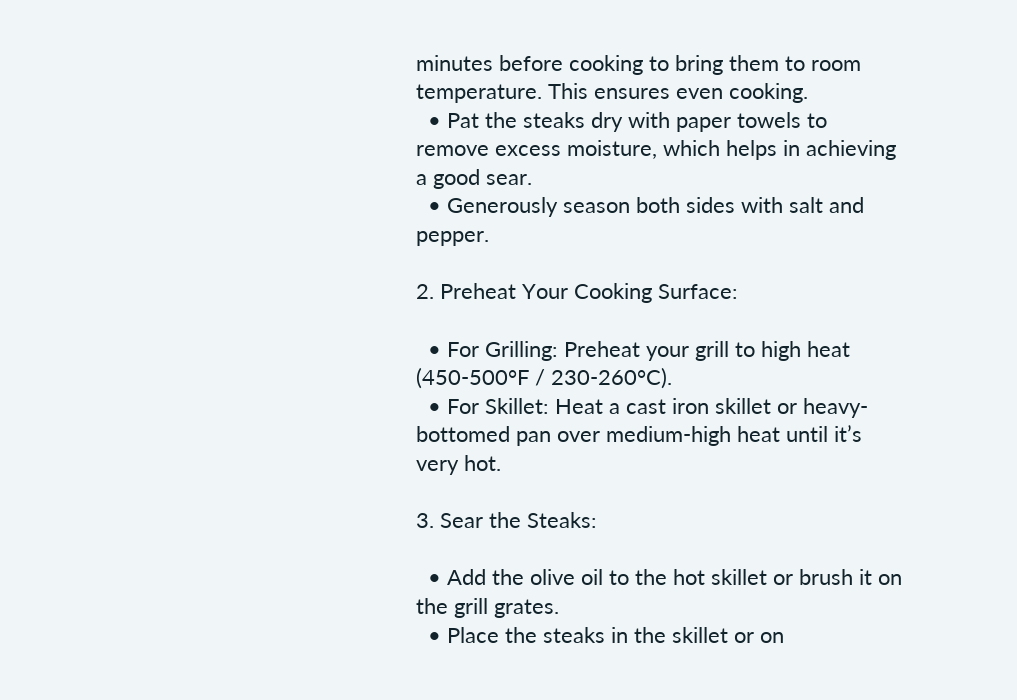minutes before cooking to bring them to room temperature. This ensures even cooking.
  • Pat the steaks dry with paper towels to remove excess moisture, which helps in achieving a good sear.
  • Generously season both sides with salt and pepper.

2. Preheat Your Cooking Surface:

  • For Grilling: Preheat your grill to high heat (450-500°F / 230-260°C).
  • For Skillet: Heat a cast iron skillet or heavy-bottomed pan over medium-high heat until it’s very hot.

3. Sear the Steaks:

  • Add the olive oil to the hot skillet or brush it on the grill grates.
  • Place the steaks in the skillet or on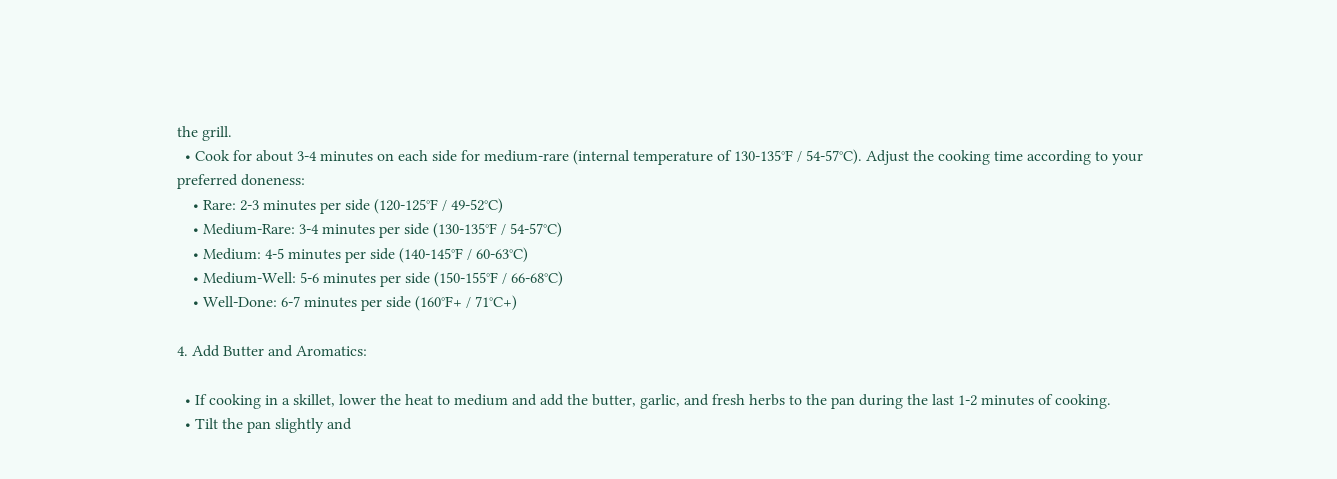the grill.
  • Cook for about 3-4 minutes on each side for medium-rare (internal temperature of 130-135°F / 54-57°C). Adjust the cooking time according to your preferred doneness:
    • Rare: 2-3 minutes per side (120-125°F / 49-52°C)
    • Medium-Rare: 3-4 minutes per side (130-135°F / 54-57°C)
    • Medium: 4-5 minutes per side (140-145°F / 60-63°C)
    • Medium-Well: 5-6 minutes per side (150-155°F / 66-68°C)
    • Well-Done: 6-7 minutes per side (160°F+ / 71°C+)

4. Add Butter and Aromatics:

  • If cooking in a skillet, lower the heat to medium and add the butter, garlic, and fresh herbs to the pan during the last 1-2 minutes of cooking.
  • Tilt the pan slightly and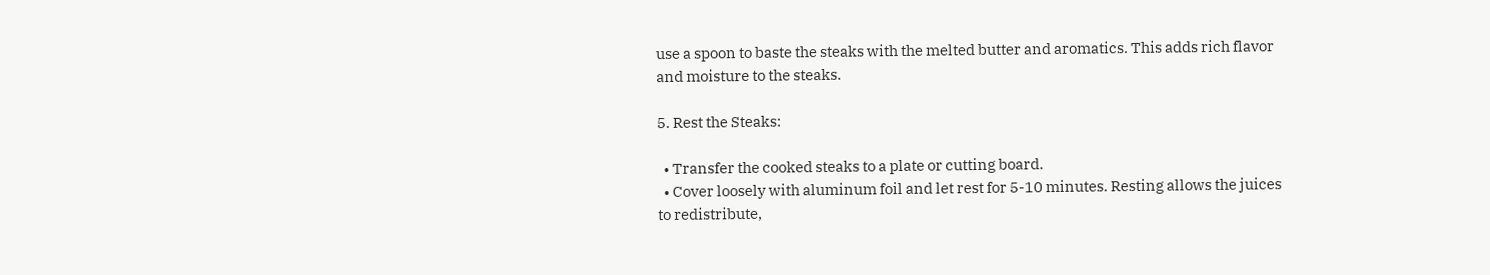use a spoon to baste the steaks with the melted butter and aromatics. This adds rich flavor and moisture to the steaks.

5. Rest the Steaks:

  • Transfer the cooked steaks to a plate or cutting board.
  • Cover loosely with aluminum foil and let rest for 5-10 minutes. Resting allows the juices to redistribute,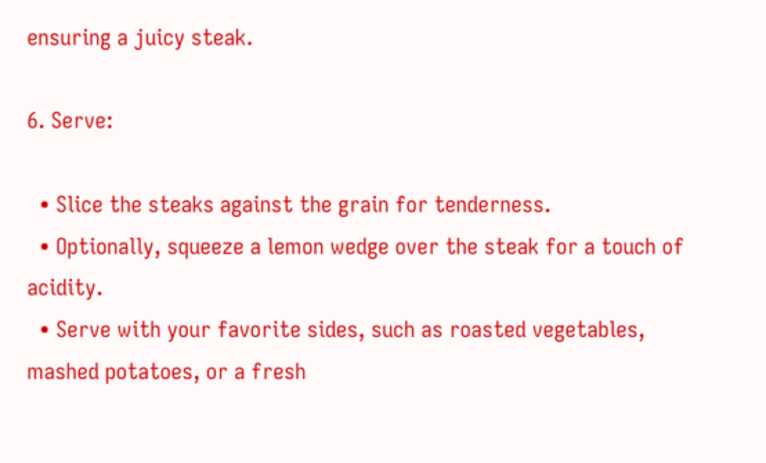ensuring a juicy steak.

6. Serve:

  • Slice the steaks against the grain for tenderness.
  • Optionally, squeeze a lemon wedge over the steak for a touch of acidity.
  • Serve with your favorite sides, such as roasted vegetables, mashed potatoes, or a fresh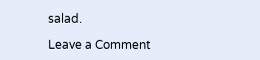salad.

Leave a Comment